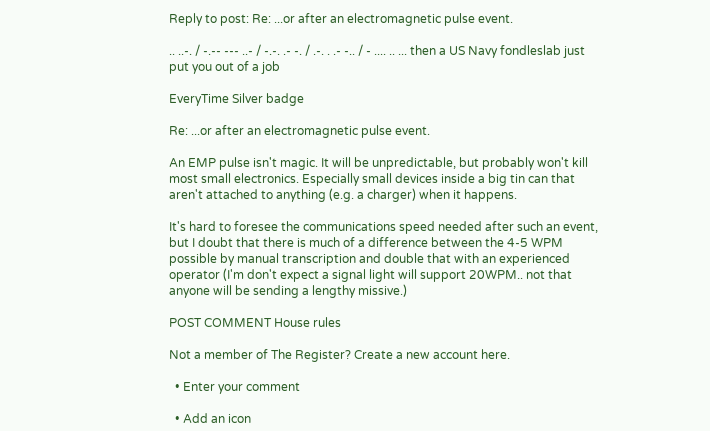Reply to post: Re: ...or after an electromagnetic pulse event.

.. ..-. / -.-- --- ..- / -.-. .- -. / .-. . .- -.. / - .... .. ... then a US Navy fondleslab just put you out of a job

EveryTime Silver badge

Re: ...or after an electromagnetic pulse event.

An EMP pulse isn't magic. It will be unpredictable, but probably won't kill most small electronics. Especially small devices inside a big tin can that aren't attached to anything (e.g. a charger) when it happens.

It's hard to foresee the communications speed needed after such an event, but I doubt that there is much of a difference between the 4-5 WPM possible by manual transcription and double that with an experienced operator (I'm don't expect a signal light will support 20WPM.. not that anyone will be sending a lengthy missive.)

POST COMMENT House rules

Not a member of The Register? Create a new account here.

  • Enter your comment

  • Add an icon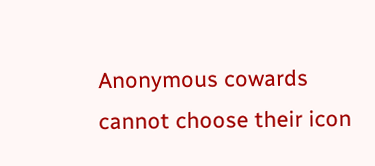Anonymous cowards cannot choose their icon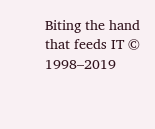Biting the hand that feeds IT © 1998–2019